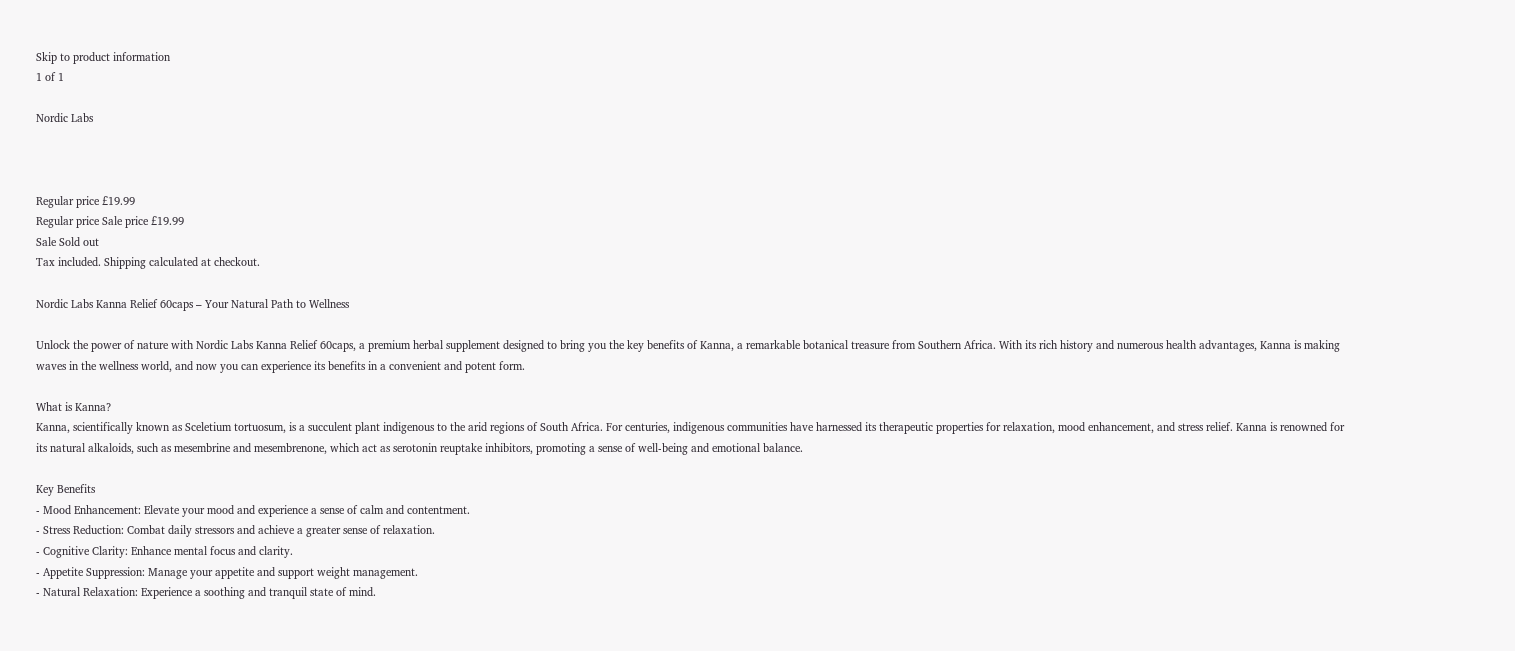Skip to product information
1 of 1

Nordic Labs



Regular price £19.99
Regular price Sale price £19.99
Sale Sold out
Tax included. Shipping calculated at checkout.

Nordic Labs Kanna Relief 60caps – Your Natural Path to Wellness

Unlock the power of nature with Nordic Labs Kanna Relief 60caps, a premium herbal supplement designed to bring you the key benefits of Kanna, a remarkable botanical treasure from Southern Africa. With its rich history and numerous health advantages, Kanna is making waves in the wellness world, and now you can experience its benefits in a convenient and potent form.

What is Kanna?
Kanna, scientifically known as Sceletium tortuosum, is a succulent plant indigenous to the arid regions of South Africa. For centuries, indigenous communities have harnessed its therapeutic properties for relaxation, mood enhancement, and stress relief. Kanna is renowned for its natural alkaloids, such as mesembrine and mesembrenone, which act as serotonin reuptake inhibitors, promoting a sense of well-being and emotional balance.

Key Benefits
- Mood Enhancement: Elevate your mood and experience a sense of calm and contentment.
- Stress Reduction: Combat daily stressors and achieve a greater sense of relaxation.
- Cognitive Clarity: Enhance mental focus and clarity.
- Appetite Suppression: Manage your appetite and support weight management.
- Natural Relaxation: Experience a soothing and tranquil state of mind.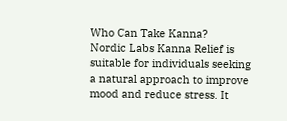Who Can Take Kanna?
Nordic Labs Kanna Relief is suitable for individuals seeking a natural approach to improve mood and reduce stress. It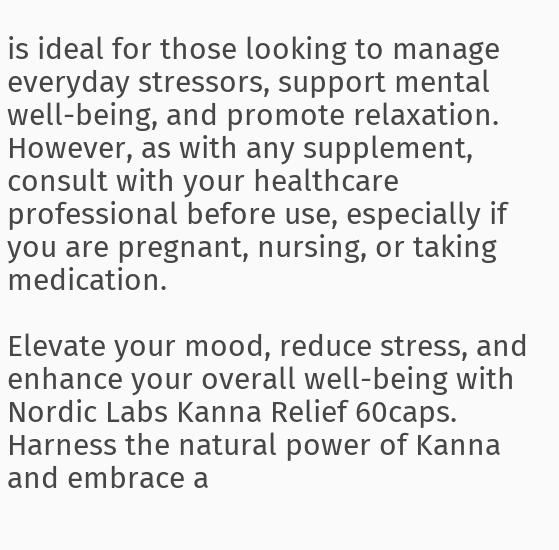is ideal for those looking to manage everyday stressors, support mental well-being, and promote relaxation. However, as with any supplement, consult with your healthcare professional before use, especially if you are pregnant, nursing, or taking medication.

Elevate your mood, reduce stress, and enhance your overall well-being with Nordic Labs Kanna Relief 60caps. Harness the natural power of Kanna and embrace a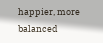happier, more balanced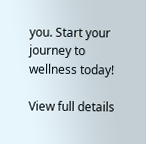you. Start your journey to wellness today!

View full details